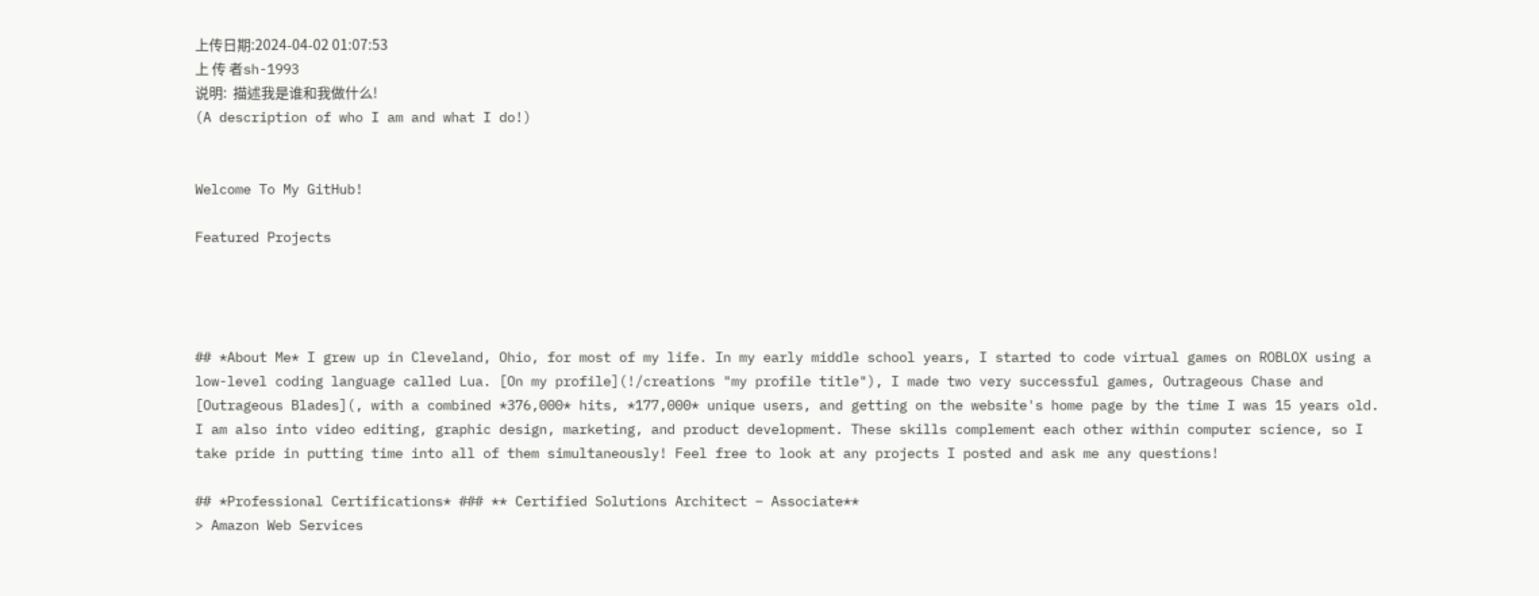上传日期:2024-04-02 01:07:53
上 传 者sh-1993
说明:  描述我是谁和我做什么!
(A description of who I am and what I do!)


Welcome To My GitHub!

Featured Projects




## *About Me* I grew up in Cleveland, Ohio, for most of my life. In my early middle school years, I started to code virtual games on ROBLOX using a low-level coding language called Lua. [On my profile](!/creations "my profile title"), I made two very successful games, Outrageous Chase and [Outrageous Blades](, with a combined *376,000* hits, *177,000* unique users, and getting on the website's home page by the time I was 15 years old. I am also into video editing, graphic design, marketing, and product development. These skills complement each other within computer science, so I take pride in putting time into all of them simultaneously! Feel free to look at any projects I posted and ask me any questions!

## *Professional Certifications* ### ** Certified Solutions Architect – Associate**
> Amazon Web Services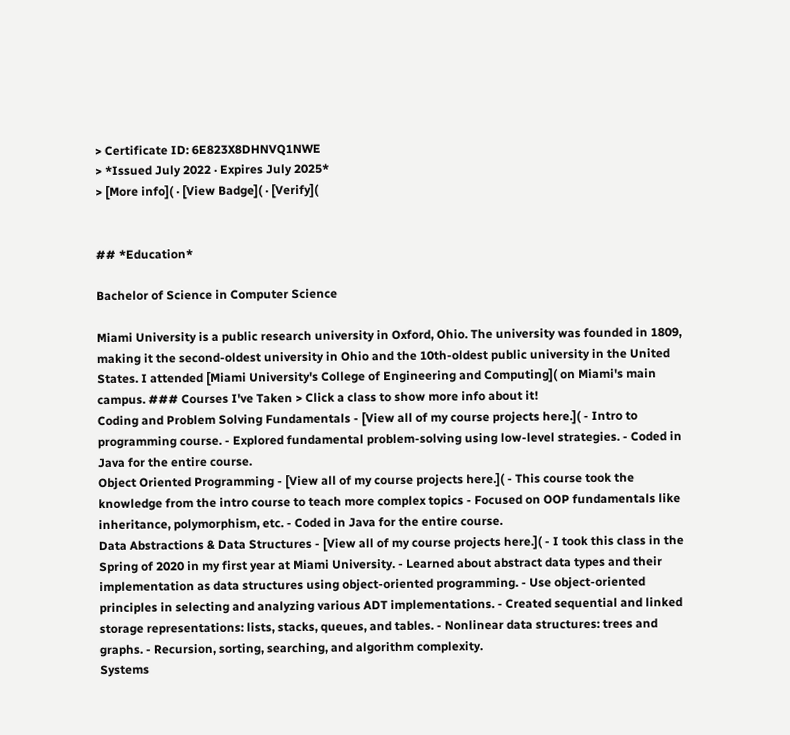> Certificate ID: 6E823X8DHNVQ1NWE
> *Issued July 2022 · Expires July 2025*
> [More info]( · [View Badge]( · [Verify](


## *Education*

Bachelor of Science in Computer Science

Miami University is a public research university in Oxford, Ohio. The university was founded in 1809, making it the second-oldest university in Ohio and the 10th-oldest public university in the United States. I attended [Miami University's College of Engineering and Computing]( on Miami's main campus. ### Courses I've Taken > Click a class to show more info about it!
Coding and Problem Solving Fundamentals - [View all of my course projects here.]( - Intro to programming course. - Explored fundamental problem-solving using low-level strategies. - Coded in Java for the entire course.
Object Oriented Programming - [View all of my course projects here.]( - This course took the knowledge from the intro course to teach more complex topics - Focused on OOP fundamentals like inheritance, polymorphism, etc. - Coded in Java for the entire course.
Data Abstractions & Data Structures - [View all of my course projects here.]( - I took this class in the Spring of 2020 in my first year at Miami University. - Learned about abstract data types and their implementation as data structures using object-oriented programming. - Use object-oriented principles in selecting and analyzing various ADT implementations. - Created sequential and linked storage representations: lists, stacks, queues, and tables. - Nonlinear data structures: trees and graphs. - Recursion, sorting, searching, and algorithm complexity.
Systems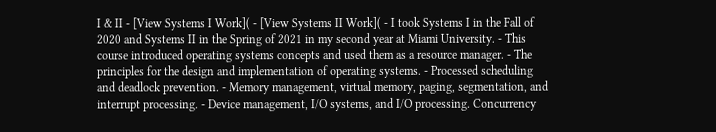I & II - [View Systems I Work]( - [View Systems II Work]( - I took Systems I in the Fall of 2020 and Systems II in the Spring of 2021 in my second year at Miami University. - This course introduced operating systems concepts and used them as a resource manager. - The principles for the design and implementation of operating systems. - Processed scheduling and deadlock prevention. - Memory management, virtual memory, paging, segmentation, and interrupt processing. - Device management, I/O systems, and I/O processing. Concurrency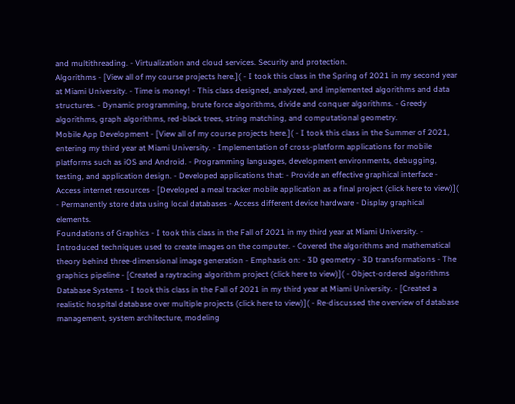and multithreading. - Virtualization and cloud services. Security and protection.
Algorithms - [View all of my course projects here.]( - I took this class in the Spring of 2021 in my second year at Miami University. - Time is money! - This class designed, analyzed, and implemented algorithms and data structures. - Dynamic programming, brute force algorithms, divide and conquer algorithms. - Greedy algorithms, graph algorithms, red-black trees, string matching, and computational geometry.
Mobile App Development - [View all of my course projects here.]( - I took this class in the Summer of 2021, entering my third year at Miami University. - Implementation of cross-platform applications for mobile platforms such as iOS and Android. - Programming languages, development environments, debugging, testing, and application design. - Developed applications that: - Provide an effective graphical interface - Access internet resources - [Developed a meal tracker mobile application as a final project (click here to view)]( - Permanently store data using local databases - Access different device hardware - Display graphical elements.
Foundations of Graphics - I took this class in the Fall of 2021 in my third year at Miami University. - Introduced techniques used to create images on the computer. - Covered the algorithms and mathematical theory behind three-dimensional image generation - Emphasis on: - 3D geometry - 3D transformations - The graphics pipeline - [Created a raytracing algorithm project (click here to view)]( - Object-ordered algorithms
Database Systems - I took this class in the Fall of 2021 in my third year at Miami University. - [Created a realistic hospital database over multiple projects (click here to view)]( - Re-discussed the overview of database management, system architecture, modeling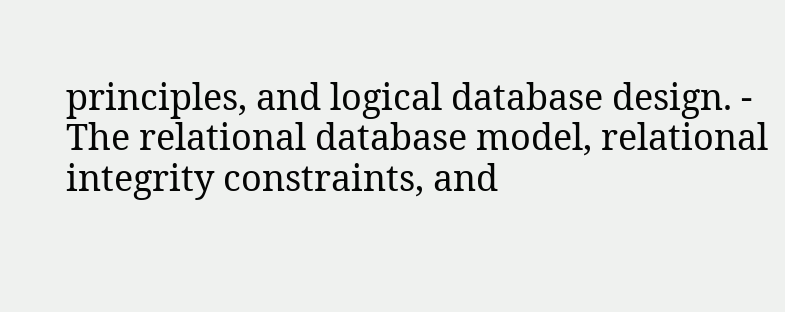principles, and logical database design. - The relational database model, relational integrity constraints, and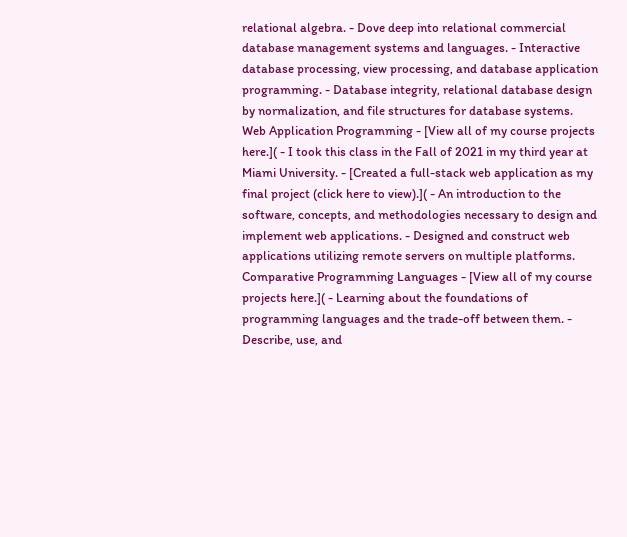relational algebra. - Dove deep into relational commercial database management systems and languages. - Interactive database processing, view processing, and database application programming. - Database integrity, relational database design by normalization, and file structures for database systems.
Web Application Programming - [View all of my course projects here.]( - I took this class in the Fall of 2021 in my third year at Miami University. - [Created a full-stack web application as my final project (click here to view).]( - An introduction to the software, concepts, and methodologies necessary to design and implement web applications. - Designed and construct web applications utilizing remote servers on multiple platforms.
Comparative Programming Languages - [View all of my course projects here.]( - Learning about the foundations of programming languages and the trade-off between them. - Describe, use, and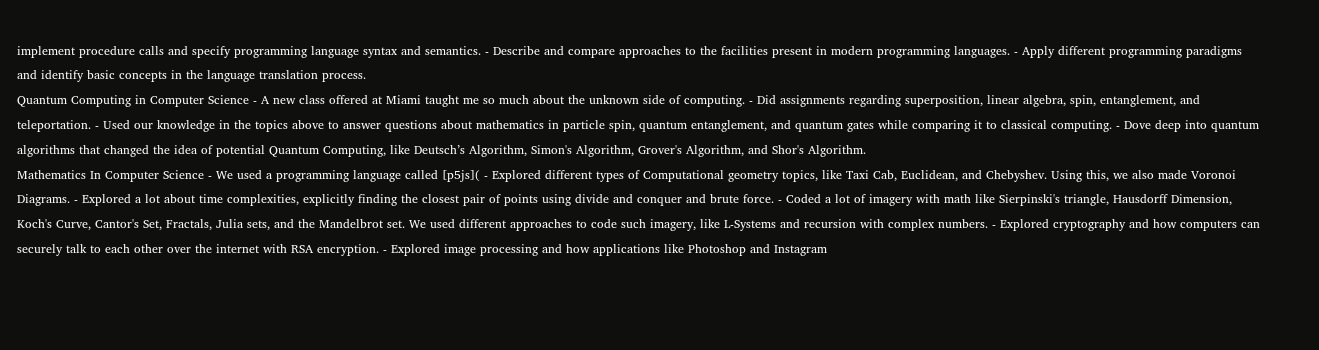implement procedure calls and specify programming language syntax and semantics. - Describe and compare approaches to the facilities present in modern programming languages. - Apply different programming paradigms and identify basic concepts in the language translation process.
Quantum Computing in Computer Science - A new class offered at Miami taught me so much about the unknown side of computing. - Did assignments regarding superposition, linear algebra, spin, entanglement, and teleportation. - Used our knowledge in the topics above to answer questions about mathematics in particle spin, quantum entanglement, and quantum gates while comparing it to classical computing. - Dove deep into quantum algorithms that changed the idea of potential Quantum Computing, like Deutsch’s Algorithm, Simon's Algorithm, Grover's Algorithm, and Shor's Algorithm.
Mathematics In Computer Science - We used a programming language called [p5js]( - Explored different types of Computational geometry topics, like Taxi Cab, Euclidean, and Chebyshev. Using this, we also made Voronoi Diagrams. - Explored a lot about time complexities, explicitly finding the closest pair of points using divide and conquer and brute force. - Coded a lot of imagery with math like Sierpinski's triangle, Hausdorff Dimension, Koch's Curve, Cantor's Set, Fractals, Julia sets, and the Mandelbrot set. We used different approaches to code such imagery, like L-Systems and recursion with complex numbers. - Explored cryptography and how computers can securely talk to each other over the internet with RSA encryption. - Explored image processing and how applications like Photoshop and Instagram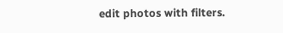edit photos with filters.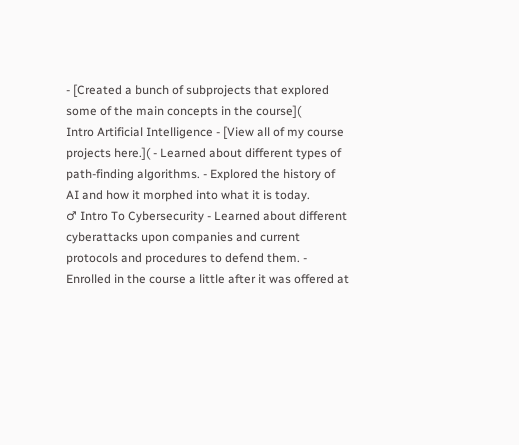- [Created a bunch of subprojects that explored some of the main concepts in the course](
Intro Artificial Intelligence - [View all of my course projects here.]( - Learned about different types of path-finding algorithms. - Explored the history of AI and how it morphed into what it is today.
♂ Intro To Cybersecurity - Learned about different cyberattacks upon companies and current protocols and procedures to defend them. - Enrolled in the course a little after it was offered at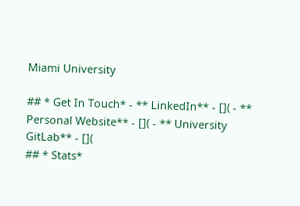Miami University

## * Get In Touch* - ** LinkedIn** - []( - ** Personal Website** - []( - ** University GitLab** - [](
## * Stats*